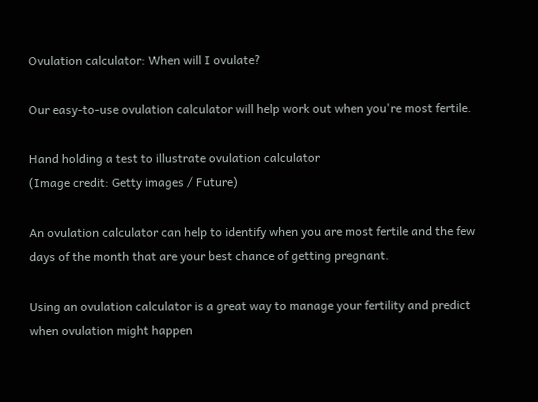Ovulation calculator: When will I ovulate?

Our easy-to-use ovulation calculator will help work out when you're most fertile.

Hand holding a test to illustrate ovulation calculator
(Image credit: Getty images / Future)

An ovulation calculator can help to identify when you are most fertile and the few days of the month that are your best chance of getting pregnant.

Using an ovulation calculator is a great way to manage your fertility and predict when ovulation might happen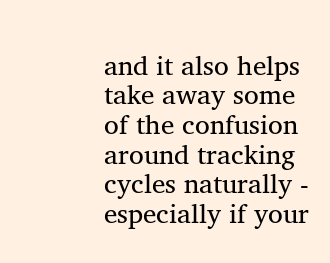and it also helps take away some of the confusion around tracking cycles naturally - especially if your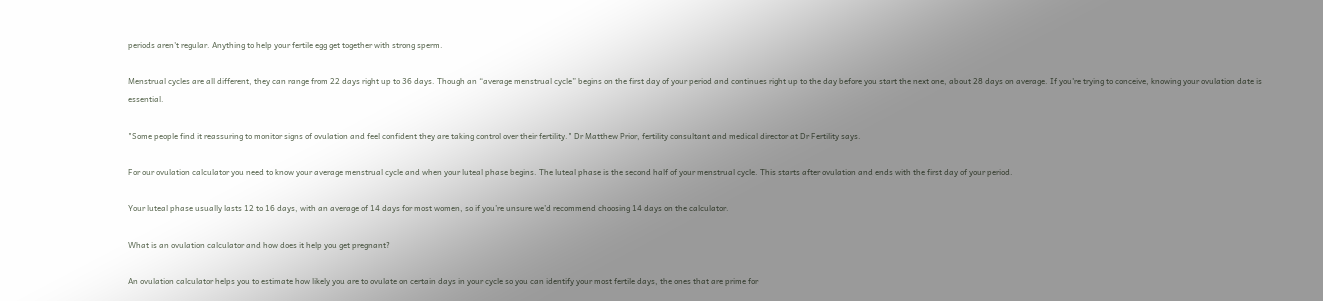periods aren't regular. Anything to help your fertile egg get together with strong sperm.

Menstrual cycles are all different, they can range from 22 days right up to 36 days. Though an “average menstrual cycle” begins on the first day of your period and continues right up to the day before you start the next one, about 28 days on average. If you're trying to conceive, knowing your ovulation date is essential.

"Some people find it reassuring to monitor signs of ovulation and feel confident they are taking control over their fertility." Dr Matthew Prior, fertility consultant and medical director at Dr Fertility says.

For our ovulation calculator you need to know your average menstrual cycle and when your luteal phase begins. The luteal phase is the second half of your menstrual cycle. This starts after ovulation and ends with the first day of your period.

Your luteal phase usually lasts 12 to 16 days, with an average of 14 days for most women, so if you’re unsure we’d recommend choosing 14 days on the calculator.

What is an ovulation calculator and how does it help you get pregnant?

An ovulation calculator helps you to estimate how likely you are to ovulate on certain days in your cycle so you can identify your most fertile days, the ones that are prime for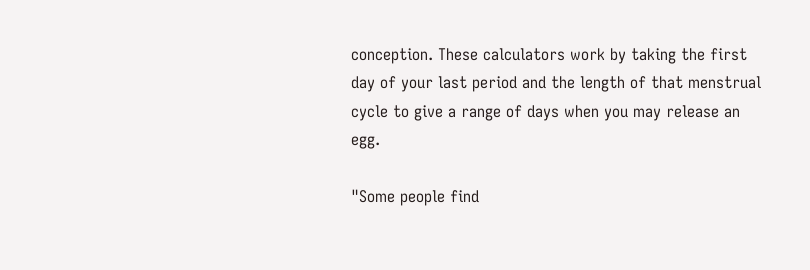conception. These calculators work by taking the first day of your last period and the length of that menstrual cycle to give a range of days when you may release an egg.

"Some people find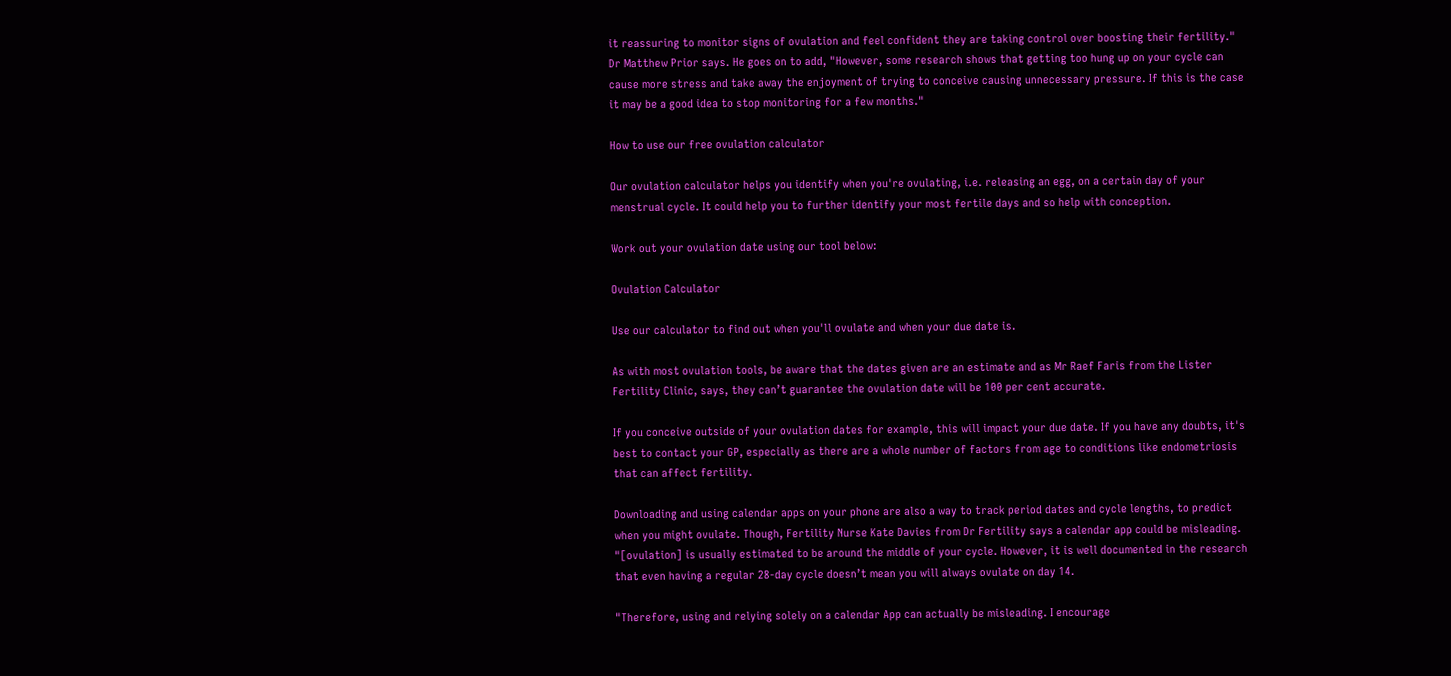it reassuring to monitor signs of ovulation and feel confident they are taking control over boosting their fertility." Dr Matthew Prior says. He goes on to add, "However, some research shows that getting too hung up on your cycle can cause more stress and take away the enjoyment of trying to conceive causing unnecessary pressure. If this is the case it may be a good idea to stop monitoring for a few months."

How to use our free ovulation calculator

Our ovulation calculator helps you identify when you're ovulating, i.e. releasing an egg, on a certain day of your menstrual cycle. It could help you to further identify your most fertile days and so help with conception.

Work out your ovulation date using our tool below:

Ovulation Calculator

Use our calculator to find out when you'll ovulate and when your due date is.

As with most ovulation tools, be aware that the dates given are an estimate and as Mr Raef Faris from the Lister Fertility Clinic, says, they can’t guarantee the ovulation date will be 100 per cent accurate.

If you conceive outside of your ovulation dates for example, this will impact your due date. If you have any doubts, it's best to contact your GP, especially as there are a whole number of factors from age to conditions like endometriosis that can affect fertility.

Downloading and using calendar apps on your phone are also a way to track period dates and cycle lengths, to predict when you might ovulate. Though, Fertility Nurse Kate Davies from Dr Fertility says a calendar app could be misleading. "[ovulation] is usually estimated to be around the middle of your cycle. However, it is well documented in the research that even having a regular 28-day cycle doesn’t mean you will always ovulate on day 14.

"Therefore, using and relying solely on a calendar App can actually be misleading. I encourage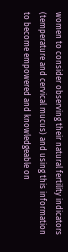women to consider observing their natural fertility indicators (temperature and cervical mucus) and using this information to become empowered and knowledgeable on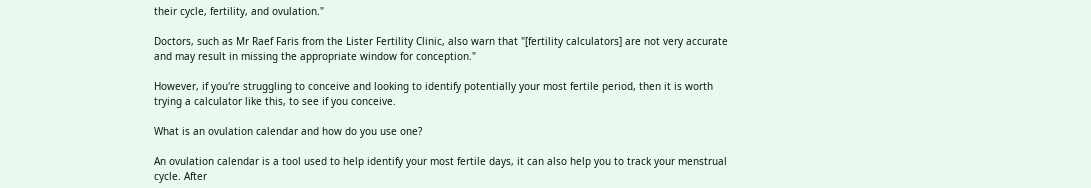their cycle, fertility, and ovulation."

Doctors, such as Mr Raef Faris from the Lister Fertility Clinic, also warn that "[fertility calculators] are not very accurate and may result in missing the appropriate window for conception."

However, if you're struggling to conceive and looking to identify potentially your most fertile period, then it is worth trying a calculator like this, to see if you conceive.

What is an ovulation calendar and how do you use one?

An ovulation calendar is a tool used to help identify your most fertile days, it can also help you to track your menstrual cycle. After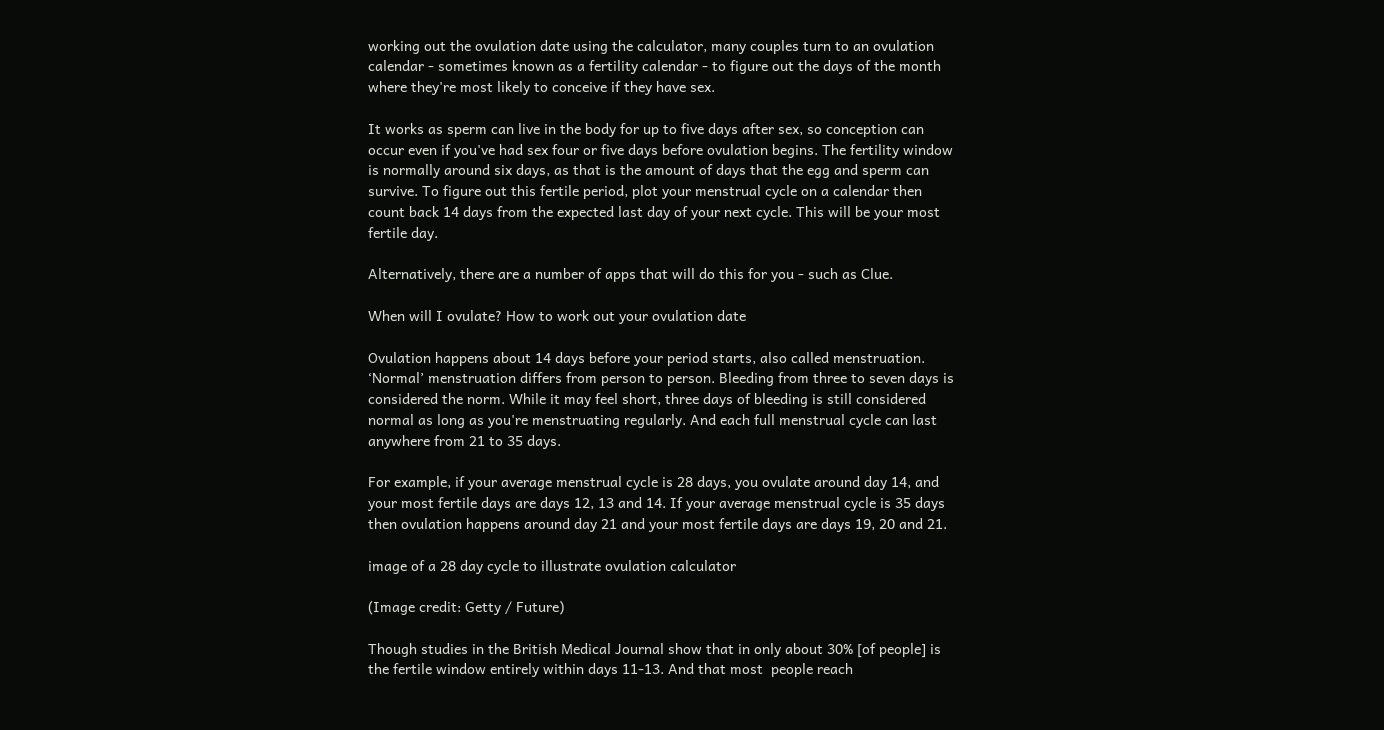working out the ovulation date using the calculator, many couples turn to an ovulation calendar - sometimes known as a fertility calendar - to figure out the days of the month where they're most likely to conceive if they have sex.

It works as sperm can live in the body for up to five days after sex, so conception can occur even if you've had sex four or five days before ovulation begins. The fertility window is normally around six days, as that is the amount of days that the egg and sperm can survive. To figure out this fertile period, plot your menstrual cycle on a calendar then count back 14 days from the expected last day of your next cycle. This will be your most fertile day.

Alternatively, there are a number of apps that will do this for you - such as Clue.

When will I ovulate? How to work out your ovulation date

Ovulation happens about 14 days before your period starts, also called menstruation. ‘Normal’ menstruation differs from person to person. Bleeding from three to seven days is considered the norm. While it may feel short, three days of bleeding is still considered normal as long as you're menstruating regularly. And each full menstrual cycle can last anywhere from 21 to 35 days.

For example, if your average menstrual cycle is 28 days, you ovulate around day 14, and your most fertile days are days 12, 13 and 14. If your average menstrual cycle is 35 days then ovulation happens around day 21 and your most fertile days are days 19, 20 and 21.

image of a 28 day cycle to illustrate ovulation calculator

(Image credit: Getty / Future)

Though studies in the British Medical Journal show that in only about 30% [of people] is the fertile window entirely within days 11-13. And that most  people reach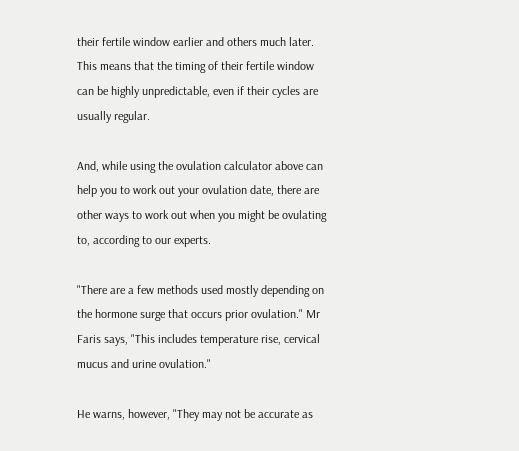their fertile window earlier and others much later. This means that the timing of their fertile window can be highly unpredictable, even if their cycles are usually regular.

And, while using the ovulation calculator above can help you to work out your ovulation date, there are other ways to work out when you might be ovulating to, according to our experts.

"There are a few methods used mostly depending on the hormone surge that occurs prior ovulation." Mr Faris says, "This includes temperature rise, cervical mucus and urine ovulation."

He warns, however, "They may not be accurate as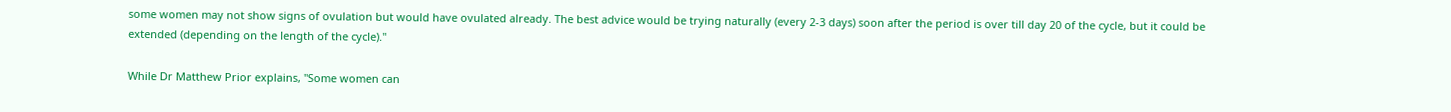some women may not show signs of ovulation but would have ovulated already. The best advice would be trying naturally (every 2-3 days) soon after the period is over till day 20 of the cycle, but it could be extended (depending on the length of the cycle)."

While Dr Matthew Prior explains, "Some women can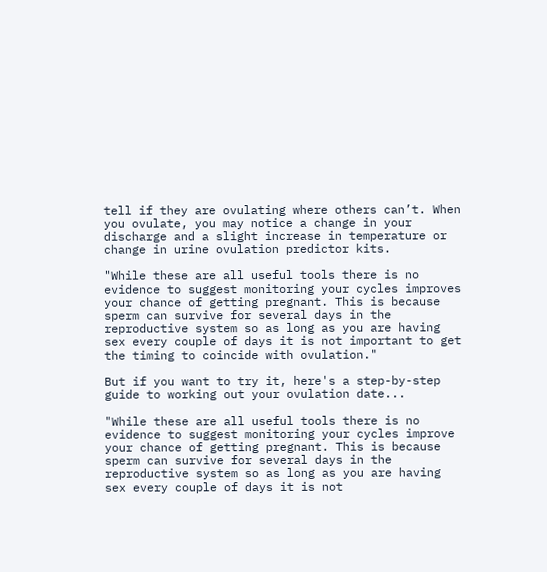tell if they are ovulating where others can’t. When you ovulate, you may notice a change in your discharge and a slight increase in temperature or change in urine ovulation predictor kits.

"While these are all useful tools there is no evidence to suggest monitoring your cycles improves your chance of getting pregnant. This is because sperm can survive for several days in the reproductive system so as long as you are having sex every couple of days it is not important to get the timing to coincide with ovulation."

But if you want to try it, here's a step-by-step guide to working out your ovulation date...

"While these are all useful tools there is no evidence to suggest monitoring your cycles improve your chance of getting pregnant. This is because sperm can survive for several days in the reproductive system so as long as you are having sex every couple of days it is not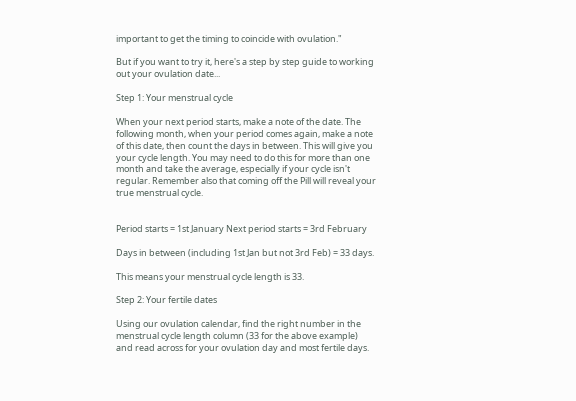important to get the timing to coincide with ovulation."

But if you want to try it, here's a step by step guide to working out your ovulation date...

Step 1: Your menstrual cycle

When your next period starts, make a note of the date. The following month, when your period comes again, make a note of this date, then count the days in between. This will give you your cycle length. You may need to do this for more than one month and take the average, especially if your cycle isn't regular. Remember also that coming off the Pill will reveal your true menstrual cycle.


Period starts = 1st January Next period starts = 3rd February

Days in between (including 1st Jan but not 3rd Feb) = 33 days.

This means your menstrual cycle length is 33.

Step 2: Your fertile dates

Using our ovulation calendar, find the right number in the menstrual cycle length column (33 for the above example) and read across for your ovulation day and most fertile days.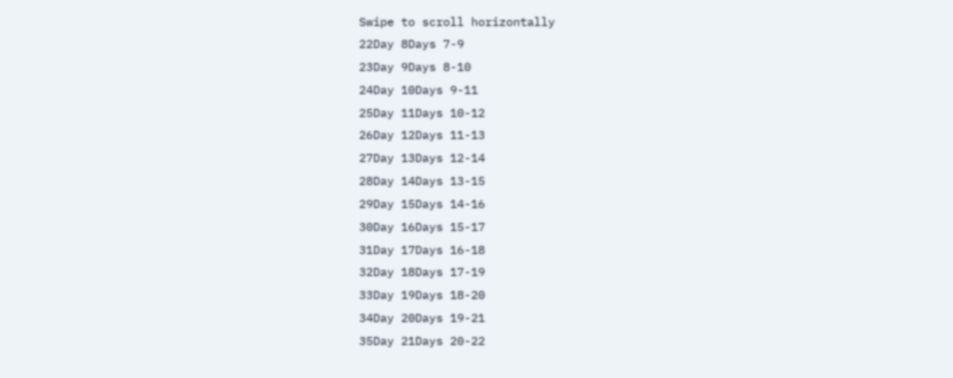Swipe to scroll horizontally
22Day 8Days 7-9
23Day 9Days 8-10
24Day 10Days 9-11
25Day 11Days 10-12
26Day 12Days 11-13
27Day 13Days 12-14
28Day 14Days 13-15
29Day 15Days 14-16
30Day 16Days 15-17
31Day 17Days 16-18
32Day 18Days 17-19
33Day 19Days 18-20
34Day 20Days 19-21
35Day 21Days 20-22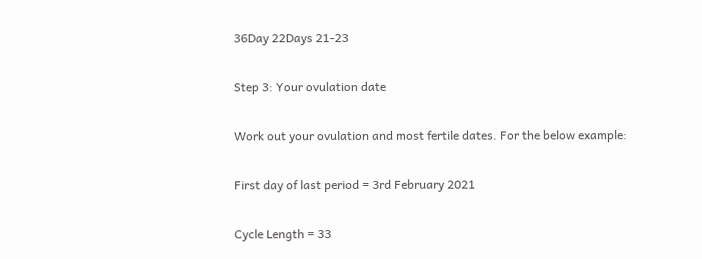36Day 22Days 21-23

Step 3: Your ovulation date

Work out your ovulation and most fertile dates. For the below example:

First day of last period = 3rd February 2021

Cycle Length = 33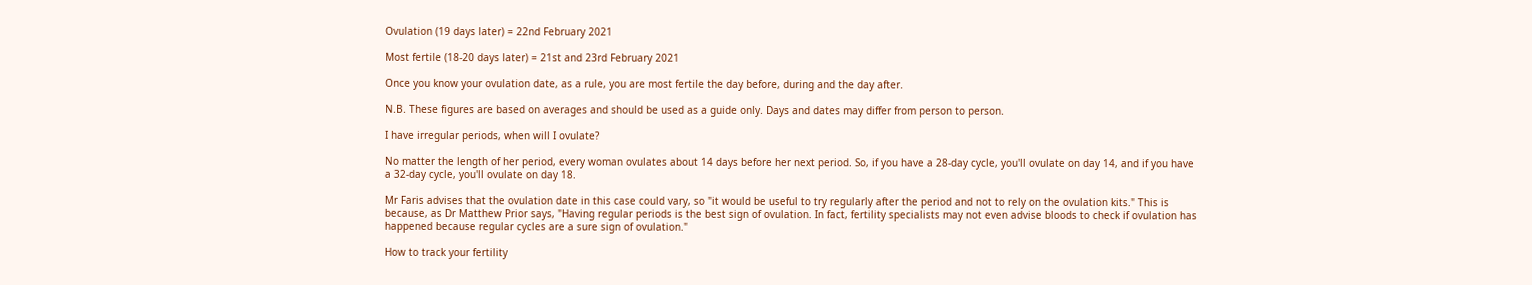Ovulation (19 days later) = 22nd February 2021

Most fertile (18-20 days later) = 21st and 23rd February 2021

Once you know your ovulation date, as a rule, you are most fertile the day before, during and the day after.

N.B. These figures are based on averages and should be used as a guide only. Days and dates may differ from person to person.

I have irregular periods, when will I ovulate?

No matter the length of her period, every woman ovulates about 14 days before her next period. So, if you have a 28-day cycle, you'll ovulate on day 14, and if you have a 32-day cycle, you'll ovulate on day 18.

Mr Faris advises that the ovulation date in this case could vary, so "it would be useful to try regularly after the period and not to rely on the ovulation kits." This is because, as Dr Matthew Prior says, "Having regular periods is the best sign of ovulation. In fact, fertility specialists may not even advise bloods to check if ovulation has happened because regular cycles are a sure sign of ovulation."

How to track your fertility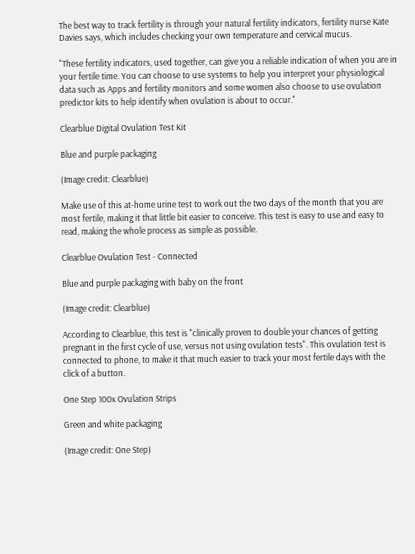The best way to track fertility is through your natural fertility indicators, fertility nurse Kate Davies says, which includes checking your own temperature and cervical mucus.

"These fertility indicators, used together, can give you a reliable indication of when you are in your fertile time. You can choose to use systems to help you interpret your physiological data such as Apps and fertility monitors and some women also choose to use ovulation predictor kits to help identify when ovulation is about to occur."

Clearblue Digital Ovulation Test Kit

Blue and purple packaging

(Image credit: Clearblue)

Make use of this at-home urine test to work out the two days of the month that you are most fertile, making it that little bit easier to conceive. This test is easy to use and easy to read, making the whole process as simple as possible.

Clearblue Ovulation Test - Connected

Blue and purple packaging with baby on the front

(Image credit: Clearblue)

According to Clearblue, this test is "clinically proven to double your chances of getting pregnant in the first cycle of use, versus not using ovulation tests". This ovulation test is connected to phone, to make it that much easier to track your most fertile days with the click of a button.

One Step 100x Ovulation Strips

Green and white packaging

(Image credit: One Step)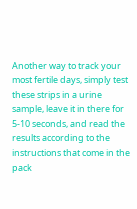Another way to track your most fertile days, simply test these strips in a urine sample, leave it in there for 5-10 seconds, and read the results according to the instructions that come in the pack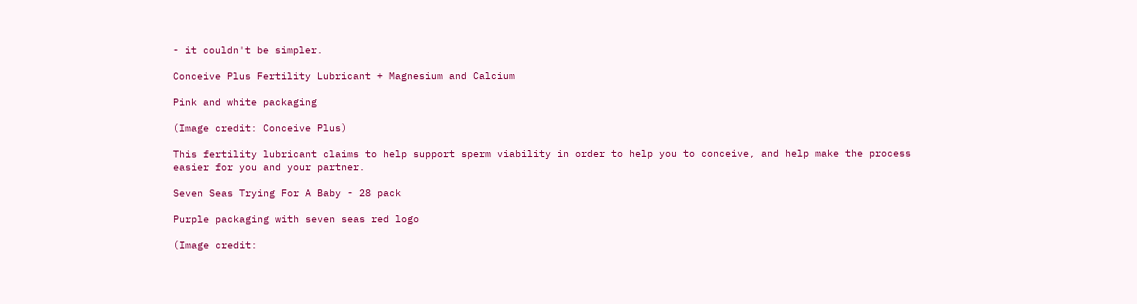- it couldn't be simpler.

Conceive Plus Fertility Lubricant + Magnesium and Calcium

Pink and white packaging

(Image credit: Conceive Plus)

This fertility lubricant claims to help support sperm viability in order to help you to conceive, and help make the process easier for you and your partner.

Seven Seas Trying For A Baby - 28 pack

Purple packaging with seven seas red logo

(Image credit: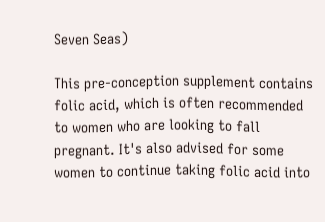Seven Seas)

This pre-conception supplement contains folic acid, which is often recommended to women who are looking to fall pregnant. It's also advised for some women to continue taking folic acid into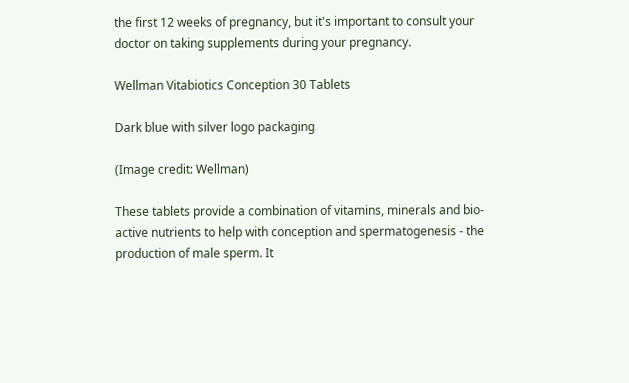the first 12 weeks of pregnancy, but it's important to consult your doctor on taking supplements during your pregnancy.

Wellman Vitabiotics Conception 30 Tablets

Dark blue with silver logo packaging

(Image credit: Wellman)

These tablets provide a combination of vitamins, minerals and bio-active nutrients to help with conception and spermatogenesis - the production of male sperm. It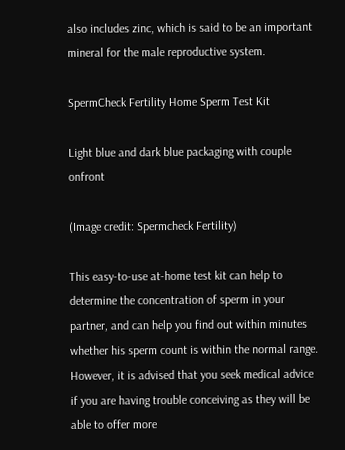also includes zinc, which is said to be an important mineral for the male reproductive system.

SpermCheck Fertility Home Sperm Test Kit

Light blue and dark blue packaging with couple onfront

(Image credit: Spermcheck Fertility)

This easy-to-use at-home test kit can help to determine the concentration of sperm in your partner, and can help you find out within minutes whether his sperm count is within the normal range. However, it is advised that you seek medical advice if you are having trouble conceiving as they will be able to offer more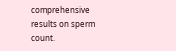comprehensive results on sperm count.